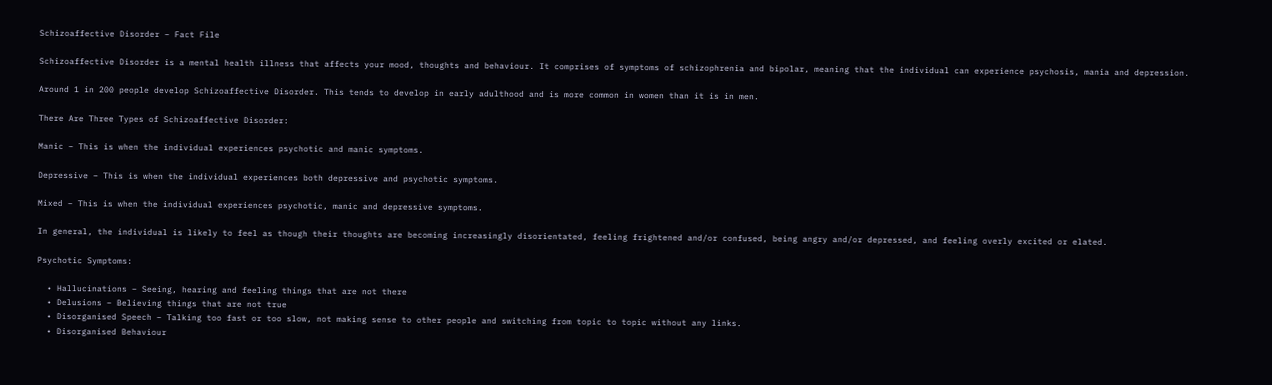Schizoaffective Disorder – Fact File

Schizoaffective Disorder is a mental health illness that affects your mood, thoughts and behaviour. It comprises of symptoms of schizophrenia and bipolar, meaning that the individual can experience psychosis, mania and depression.

Around 1 in 200 people develop Schizoaffective Disorder. This tends to develop in early adulthood and is more common in women than it is in men.

There Are Three Types of Schizoaffective Disorder:

Manic – This is when the individual experiences psychotic and manic symptoms.

Depressive – This is when the individual experiences both depressive and psychotic symptoms.

Mixed – This is when the individual experiences psychotic, manic and depressive symptoms.

In general, the individual is likely to feel as though their thoughts are becoming increasingly disorientated, feeling frightened and/or confused, being angry and/or depressed, and feeling overly excited or elated.

Psychotic Symptoms:

  • Hallucinations – Seeing, hearing and feeling things that are not there
  • Delusions – Believing things that are not true
  • Disorganised Speech – Talking too fast or too slow, not making sense to other people and switching from topic to topic without any links.
  • Disorganised Behaviour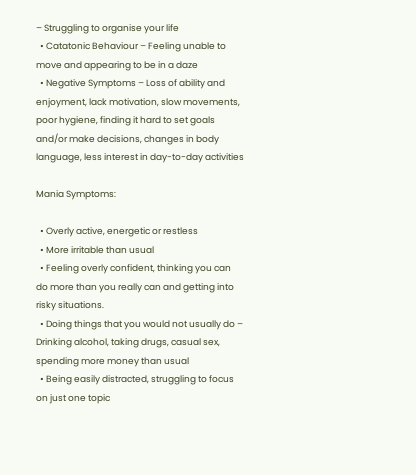– Struggling to organise your life
  • Catatonic Behaviour – Feeling unable to move and appearing to be in a daze
  • Negative Symptoms – Loss of ability and enjoyment, lack motivation, slow movements, poor hygiene, finding it hard to set goals and/or make decisions, changes in body language, less interest in day-to-day activities

Mania Symptoms:

  • Overly active, energetic or restless
  • More irritable than usual
  • Feeling overly confident, thinking you can do more than you really can and getting into risky situations.
  • Doing things that you would not usually do – Drinking alcohol, taking drugs, casual sex, spending more money than usual
  • Being easily distracted, struggling to focus on just one topic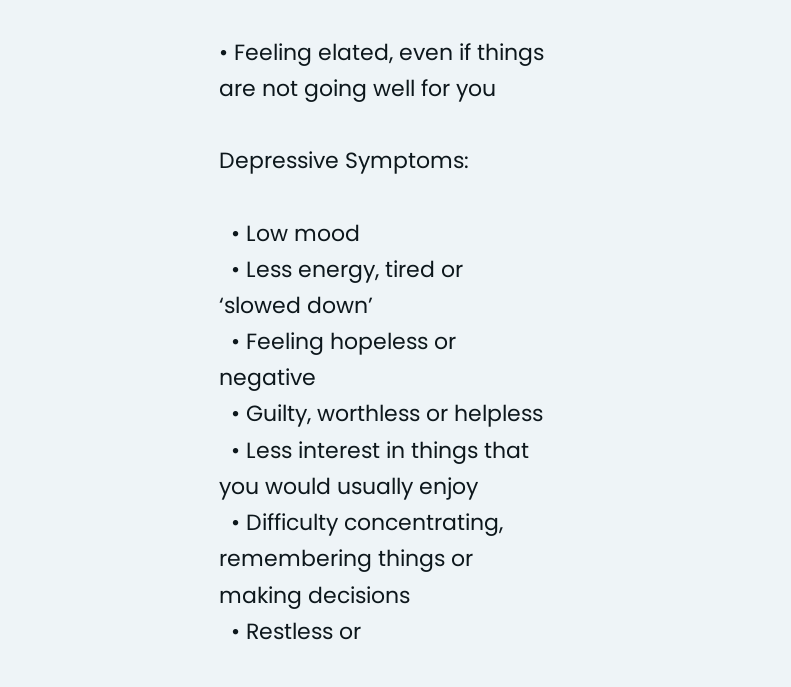• Feeling elated, even if things are not going well for you

Depressive Symptoms:

  • Low mood
  • Less energy, tired or ‘slowed down’
  • Feeling hopeless or negative
  • Guilty, worthless or helpless
  • Less interest in things that you would usually enjoy
  • Difficulty concentrating, remembering things or making decisions
  • Restless or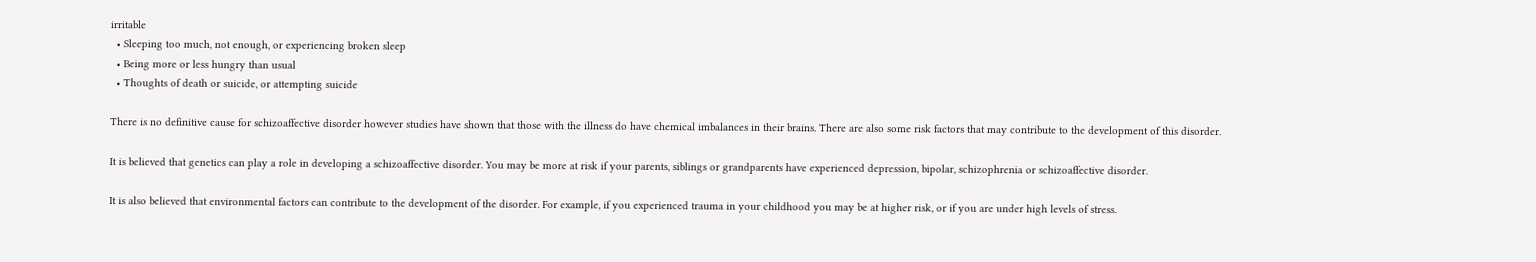irritable
  • Sleeping too much, not enough, or experiencing broken sleep
  • Being more or less hungry than usual
  • Thoughts of death or suicide, or attempting suicide

There is no definitive cause for schizoaffective disorder however studies have shown that those with the illness do have chemical imbalances in their brains. There are also some risk factors that may contribute to the development of this disorder.

It is believed that genetics can play a role in developing a schizoaffective disorder. You may be more at risk if your parents, siblings or grandparents have experienced depression, bipolar, schizophrenia or schizoaffective disorder.

It is also believed that environmental factors can contribute to the development of the disorder. For example, if you experienced trauma in your childhood you may be at higher risk, or if you are under high levels of stress.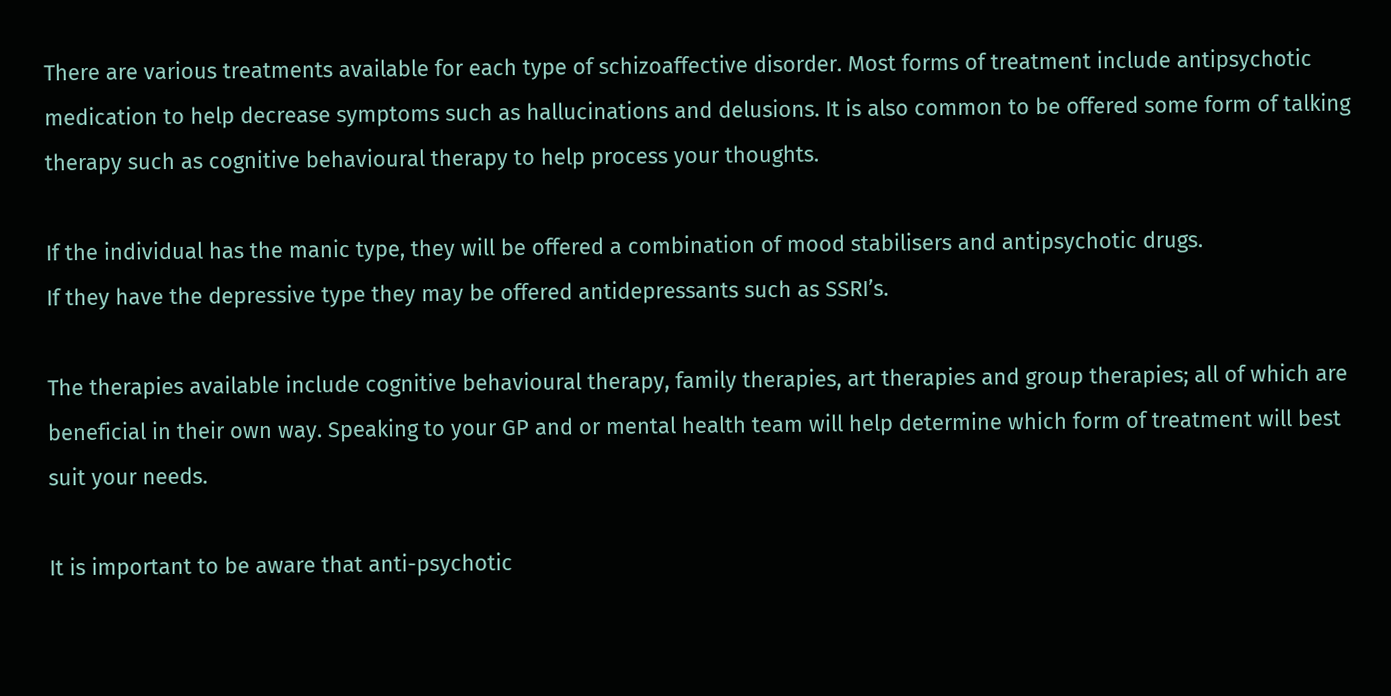There are various treatments available for each type of schizoaffective disorder. Most forms of treatment include antipsychotic medication to help decrease symptoms such as hallucinations and delusions. It is also common to be offered some form of talking therapy such as cognitive behavioural therapy to help process your thoughts.

If the individual has the manic type, they will be offered a combination of mood stabilisers and antipsychotic drugs.
If they have the depressive type they may be offered antidepressants such as SSRI’s.

The therapies available include cognitive behavioural therapy, family therapies, art therapies and group therapies; all of which are beneficial in their own way. Speaking to your GP and or mental health team will help determine which form of treatment will best suit your needs.

It is important to be aware that anti-psychotic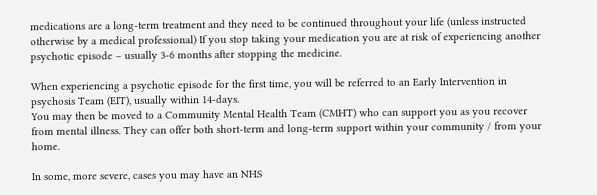medications are a long-term treatment and they need to be continued throughout your life (unless instructed otherwise by a medical professional) If you stop taking your medication you are at risk of experiencing another psychotic episode – usually 3-6 months after stopping the medicine.

When experiencing a psychotic episode for the first time, you will be referred to an Early Intervention in psychosis Team (EIT), usually within 14-days.
You may then be moved to a Community Mental Health Team (CMHT) who can support you as you recover from mental illness. They can offer both short-term and long-term support within your community / from your home.

In some, more severe, cases you may have an NHS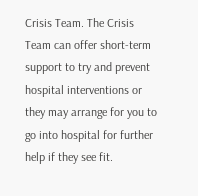Crisis Team. The Crisis Team can offer short-term support to try and prevent hospital interventions or they may arrange for you to go into hospital for further help if they see fit.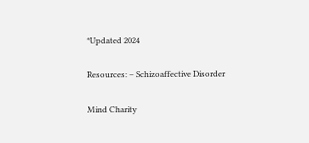*Updated 2024

Resources: – Schizoaffective Disorder

Mind Charity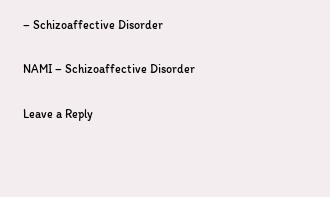– Schizoaffective Disorder

NAMI – Schizoaffective Disorder

Leave a Reply